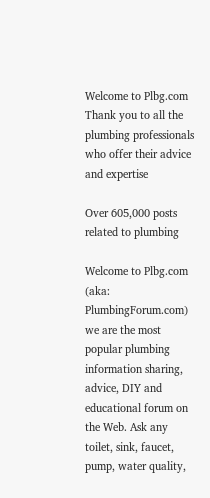Welcome to Plbg.com
Thank you to all the plumbing professionals who offer their advice and expertise

Over 605,000 posts related to plumbing

Welcome to Plbg.com (aka: PlumbingForum.com) we are the most popular plumbing information sharing, advice, DIY and educational forum on the Web. Ask any toilet, sink, faucet, pump, water quality,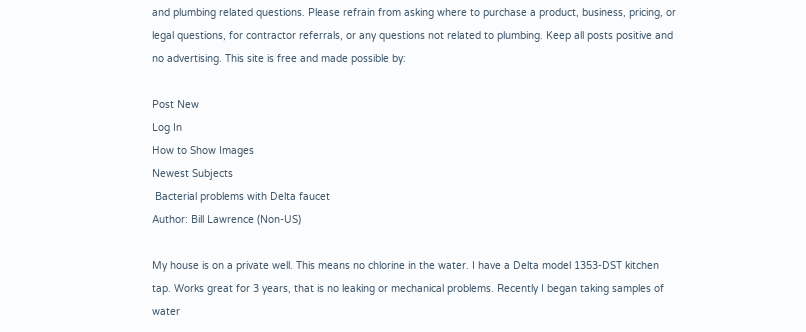and plumbing related questions. Please refrain from asking where to purchase a product, business, pricing, or legal questions, for contractor referrals, or any questions not related to plumbing. Keep all posts positive and no advertising. This site is free and made possible by:

Post New
Log In
How to Show Images
Newest Subjects
 Bacterial problems with Delta faucet
Author: Bill Lawrence (Non-US)

My house is on a private well. This means no chlorine in the water. I have a Delta model 1353-DST kitchen tap. Works great for 3 years, that is no leaking or mechanical problems. Recently I began taking samples of water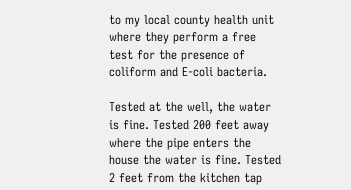to my local county health unit where they perform a free test for the presence of coliform and E-coli bacteria.

Tested at the well, the water is fine. Tested 200 feet away where the pipe enters the house the water is fine. Tested 2 feet from the kitchen tap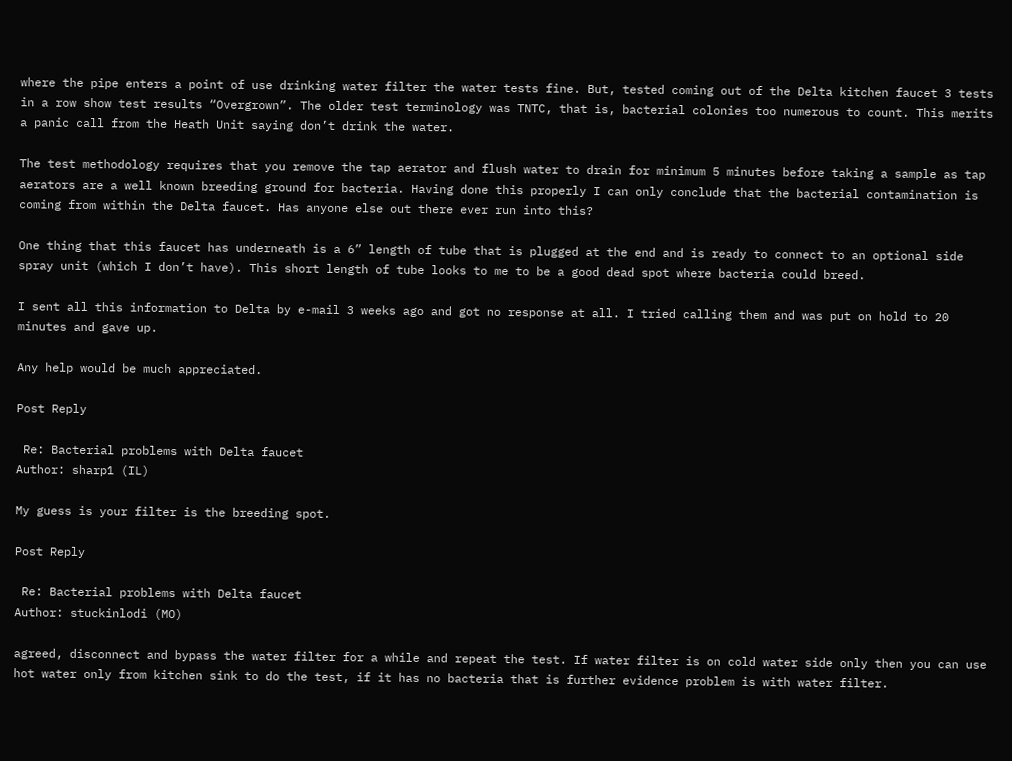where the pipe enters a point of use drinking water filter the water tests fine. But, tested coming out of the Delta kitchen faucet 3 tests in a row show test results “Overgrown”. The older test terminology was TNTC, that is, bacterial colonies too numerous to count. This merits a panic call from the Heath Unit saying don’t drink the water.

The test methodology requires that you remove the tap aerator and flush water to drain for minimum 5 minutes before taking a sample as tap aerators are a well known breeding ground for bacteria. Having done this properly I can only conclude that the bacterial contamination is coming from within the Delta faucet. Has anyone else out there ever run into this?

One thing that this faucet has underneath is a 6” length of tube that is plugged at the end and is ready to connect to an optional side spray unit (which I don’t have). This short length of tube looks to me to be a good dead spot where bacteria could breed.

I sent all this information to Delta by e-mail 3 weeks ago and got no response at all. I tried calling them and was put on hold to 20 minutes and gave up.

Any help would be much appreciated.

Post Reply

 Re: Bacterial problems with Delta faucet
Author: sharp1 (IL)

My guess is your filter is the breeding spot.

Post Reply

 Re: Bacterial problems with Delta faucet
Author: stuckinlodi (MO)

agreed, disconnect and bypass the water filter for a while and repeat the test. If water filter is on cold water side only then you can use hot water only from kitchen sink to do the test, if it has no bacteria that is further evidence problem is with water filter.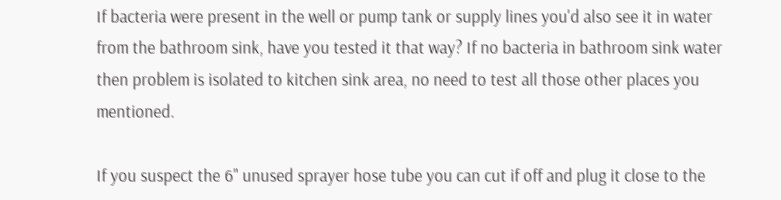If bacteria were present in the well or pump tank or supply lines you'd also see it in water from the bathroom sink, have you tested it that way? If no bacteria in bathroom sink water then problem is isolated to kitchen sink area, no need to test all those other places you mentioned.

If you suspect the 6" unused sprayer hose tube you can cut if off and plug it close to the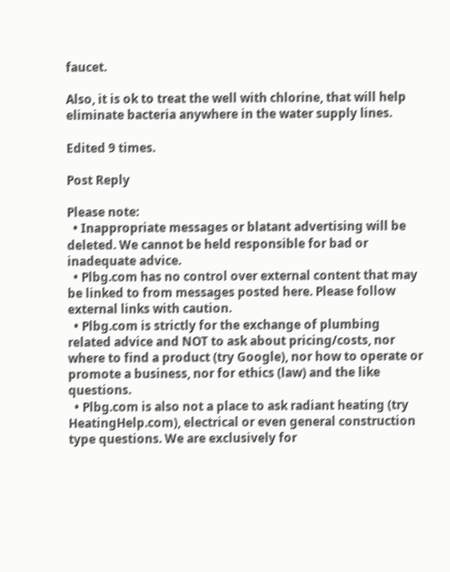faucet.

Also, it is ok to treat the well with chlorine, that will help eliminate bacteria anywhere in the water supply lines.

Edited 9 times.

Post Reply

Please note:
  • Inappropriate messages or blatant advertising will be deleted. We cannot be held responsible for bad or inadequate advice.
  • Plbg.com has no control over external content that may be linked to from messages posted here. Please follow external links with caution.
  • Plbg.com is strictly for the exchange of plumbing related advice and NOT to ask about pricing/costs, nor where to find a product (try Google), nor how to operate or promote a business, nor for ethics (law) and the like questions.
  • Plbg.com is also not a place to ask radiant heating (try HeatingHelp.com), electrical or even general construction type questions. We are exclusively for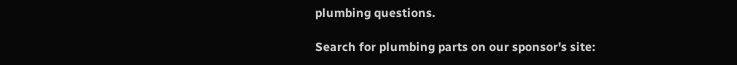plumbing questions.

Search for plumbing parts on our sponsor's site: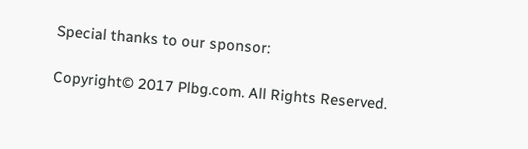Special thanks to our sponsor:

Copyright© 2017 Plbg.com. All Rights Reserved.